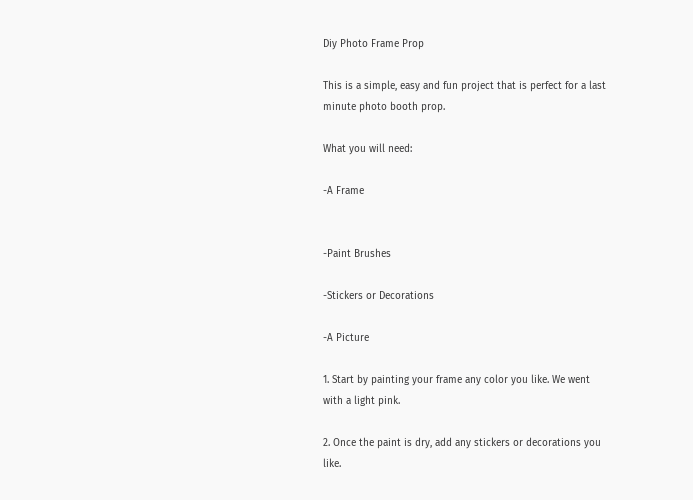Diy Photo Frame Prop

This is a simple, easy and fun project that is perfect for a last minute photo booth prop.

What you will need:

-A Frame


-Paint Brushes

-Stickers or Decorations

-A Picture

1. Start by painting your frame any color you like. We went with a light pink.

2. Once the paint is dry, add any stickers or decorations you like.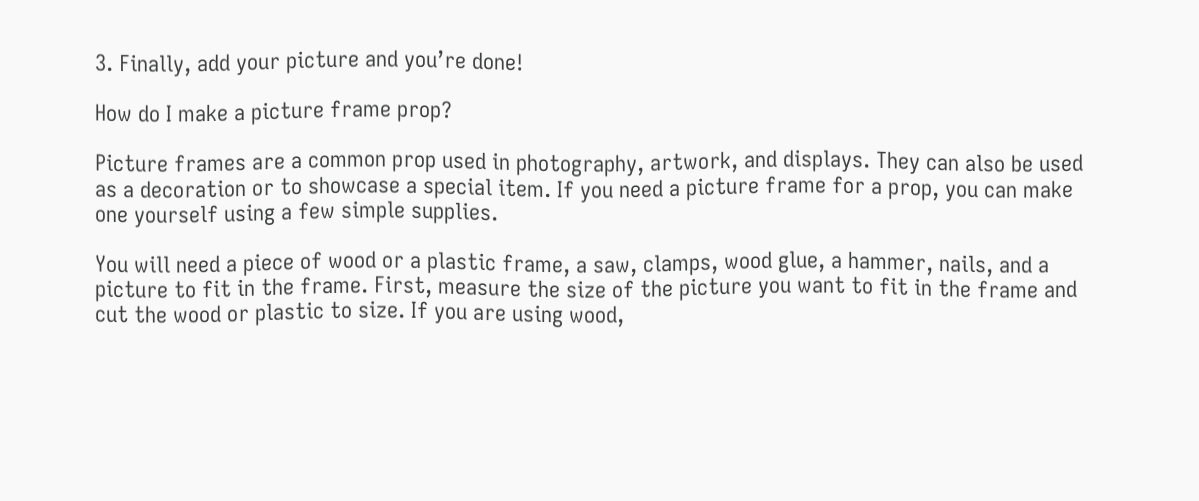3. Finally, add your picture and you’re done!

How do I make a picture frame prop?

Picture frames are a common prop used in photography, artwork, and displays. They can also be used as a decoration or to showcase a special item. If you need a picture frame for a prop, you can make one yourself using a few simple supplies.

You will need a piece of wood or a plastic frame, a saw, clamps, wood glue, a hammer, nails, and a picture to fit in the frame. First, measure the size of the picture you want to fit in the frame and cut the wood or plastic to size. If you are using wood,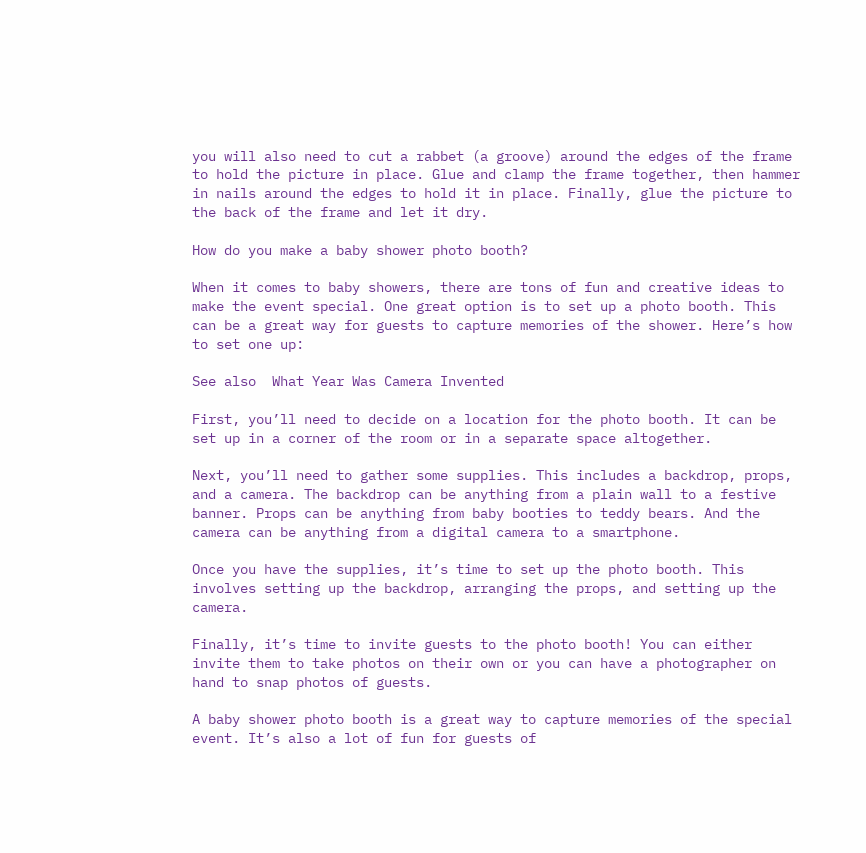you will also need to cut a rabbet (a groove) around the edges of the frame to hold the picture in place. Glue and clamp the frame together, then hammer in nails around the edges to hold it in place. Finally, glue the picture to the back of the frame and let it dry.

How do you make a baby shower photo booth?

When it comes to baby showers, there are tons of fun and creative ideas to make the event special. One great option is to set up a photo booth. This can be a great way for guests to capture memories of the shower. Here’s how to set one up:

See also  What Year Was Camera Invented

First, you’ll need to decide on a location for the photo booth. It can be set up in a corner of the room or in a separate space altogether.

Next, you’ll need to gather some supplies. This includes a backdrop, props, and a camera. The backdrop can be anything from a plain wall to a festive banner. Props can be anything from baby booties to teddy bears. And the camera can be anything from a digital camera to a smartphone.

Once you have the supplies, it’s time to set up the photo booth. This involves setting up the backdrop, arranging the props, and setting up the camera.

Finally, it’s time to invite guests to the photo booth! You can either invite them to take photos on their own or you can have a photographer on hand to snap photos of guests.

A baby shower photo booth is a great way to capture memories of the special event. It’s also a lot of fun for guests of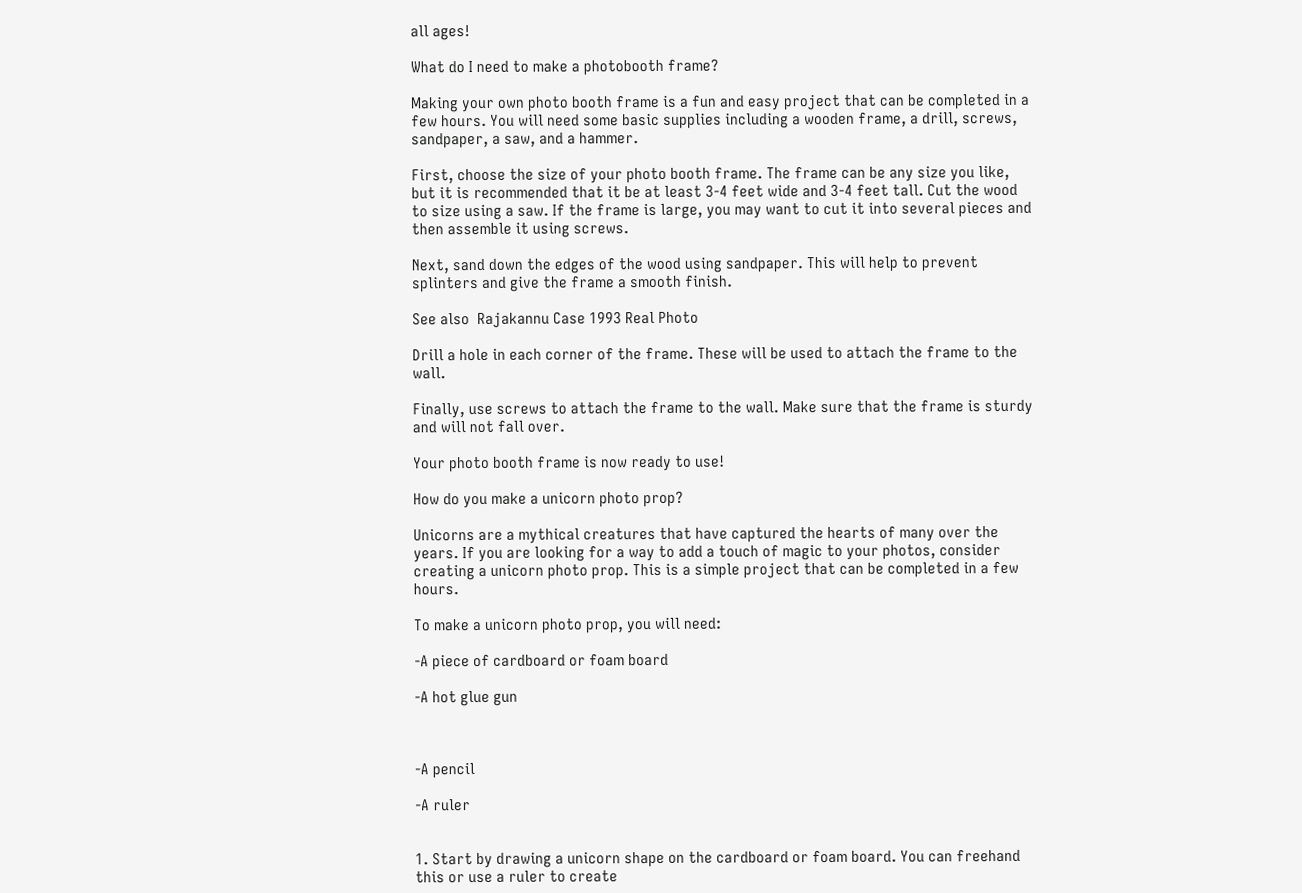all ages!

What do I need to make a photobooth frame?

Making your own photo booth frame is a fun and easy project that can be completed in a few hours. You will need some basic supplies including a wooden frame, a drill, screws, sandpaper, a saw, and a hammer.

First, choose the size of your photo booth frame. The frame can be any size you like, but it is recommended that it be at least 3-4 feet wide and 3-4 feet tall. Cut the wood to size using a saw. If the frame is large, you may want to cut it into several pieces and then assemble it using screws.

Next, sand down the edges of the wood using sandpaper. This will help to prevent splinters and give the frame a smooth finish.

See also  Rajakannu Case 1993 Real Photo

Drill a hole in each corner of the frame. These will be used to attach the frame to the wall.

Finally, use screws to attach the frame to the wall. Make sure that the frame is sturdy and will not fall over.

Your photo booth frame is now ready to use!

How do you make a unicorn photo prop?

Unicorns are a mythical creatures that have captured the hearts of many over the years. If you are looking for a way to add a touch of magic to your photos, consider creating a unicorn photo prop. This is a simple project that can be completed in a few hours.

To make a unicorn photo prop, you will need:

-A piece of cardboard or foam board

-A hot glue gun



-A pencil

-A ruler


1. Start by drawing a unicorn shape on the cardboard or foam board. You can freehand this or use a ruler to create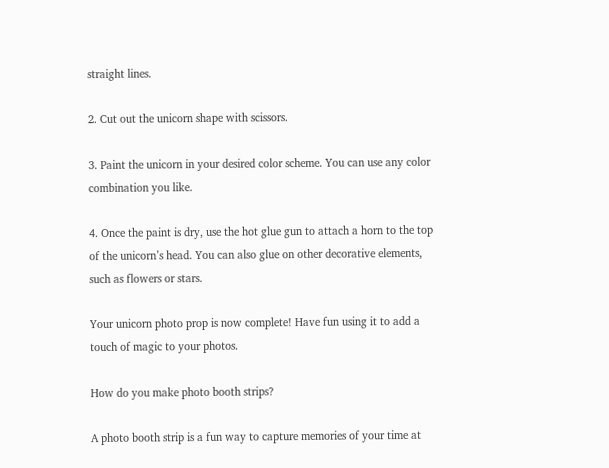straight lines.

2. Cut out the unicorn shape with scissors.

3. Paint the unicorn in your desired color scheme. You can use any color combination you like.

4. Once the paint is dry, use the hot glue gun to attach a horn to the top of the unicorn’s head. You can also glue on other decorative elements, such as flowers or stars.

Your unicorn photo prop is now complete! Have fun using it to add a touch of magic to your photos.

How do you make photo booth strips?

A photo booth strip is a fun way to capture memories of your time at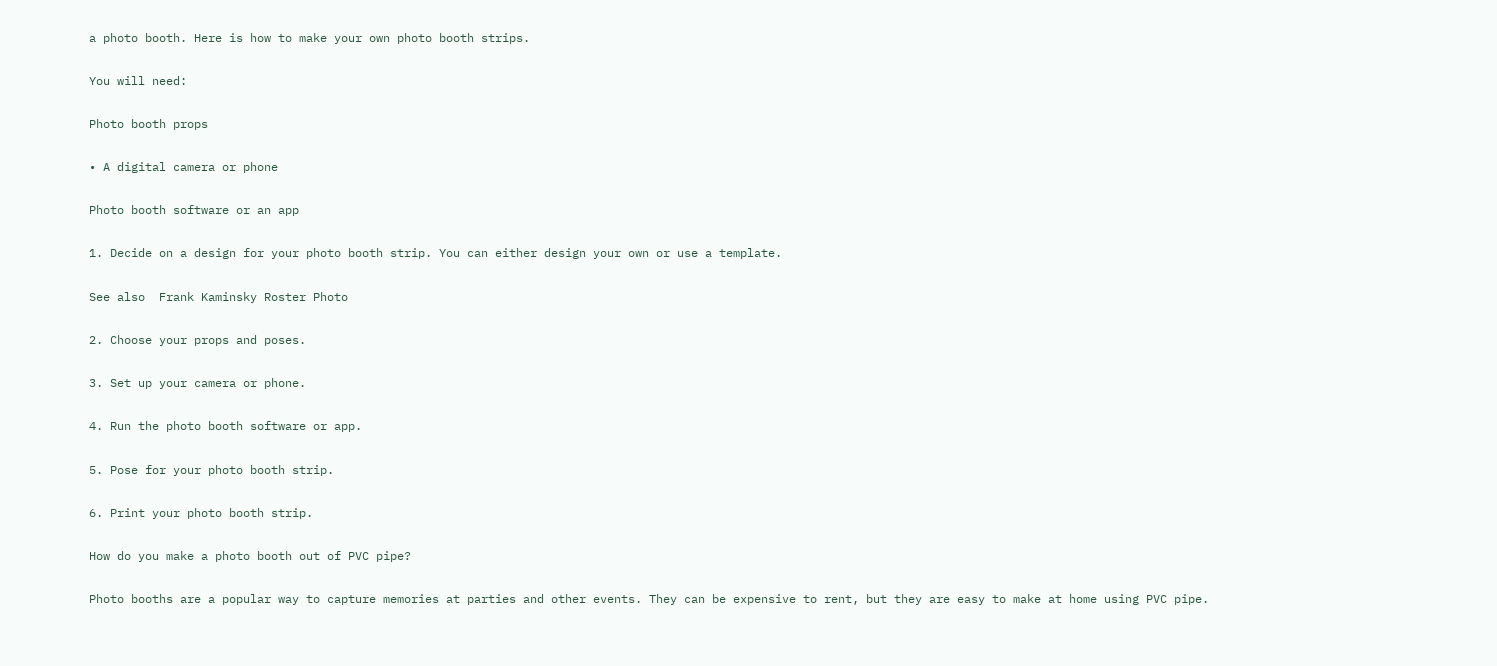a photo booth. Here is how to make your own photo booth strips.

You will need:

Photo booth props

• A digital camera or phone

Photo booth software or an app

1. Decide on a design for your photo booth strip. You can either design your own or use a template.

See also  Frank Kaminsky Roster Photo

2. Choose your props and poses.

3. Set up your camera or phone.

4. Run the photo booth software or app.

5. Pose for your photo booth strip.

6. Print your photo booth strip.

How do you make a photo booth out of PVC pipe?

Photo booths are a popular way to capture memories at parties and other events. They can be expensive to rent, but they are easy to make at home using PVC pipe.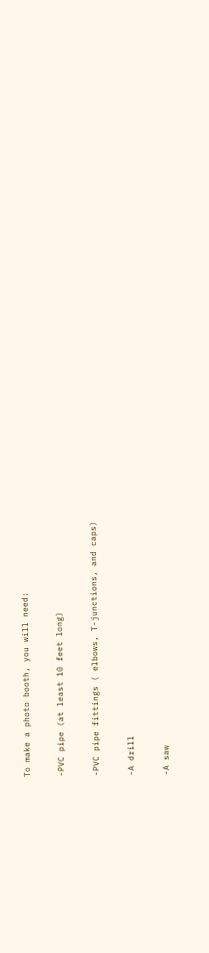To make a photo booth, you will need:

-PVC pipe (at least 10 feet long)

-PVC pipe fittings ( elbows, T-junctions, and caps)

-A drill

-A saw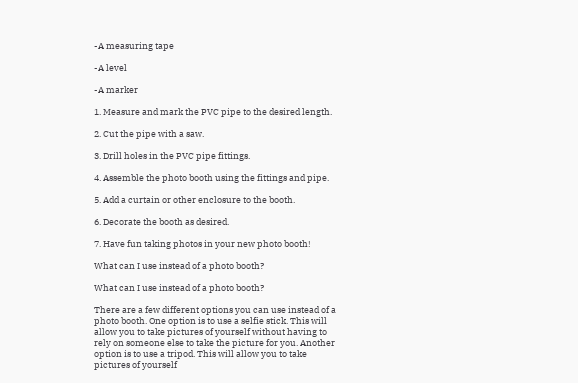-A measuring tape

-A level

-A marker

1. Measure and mark the PVC pipe to the desired length.

2. Cut the pipe with a saw.

3. Drill holes in the PVC pipe fittings.

4. Assemble the photo booth using the fittings and pipe.

5. Add a curtain or other enclosure to the booth.

6. Decorate the booth as desired.

7. Have fun taking photos in your new photo booth!

What can I use instead of a photo booth?

What can I use instead of a photo booth?

There are a few different options you can use instead of a photo booth. One option is to use a selfie stick. This will allow you to take pictures of yourself without having to rely on someone else to take the picture for you. Another option is to use a tripod. This will allow you to take pictures of yourself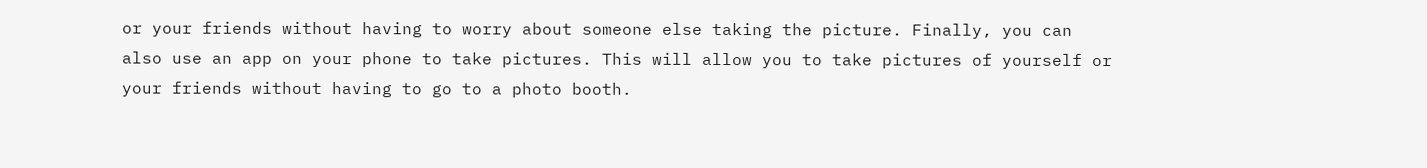or your friends without having to worry about someone else taking the picture. Finally, you can also use an app on your phone to take pictures. This will allow you to take pictures of yourself or your friends without having to go to a photo booth.